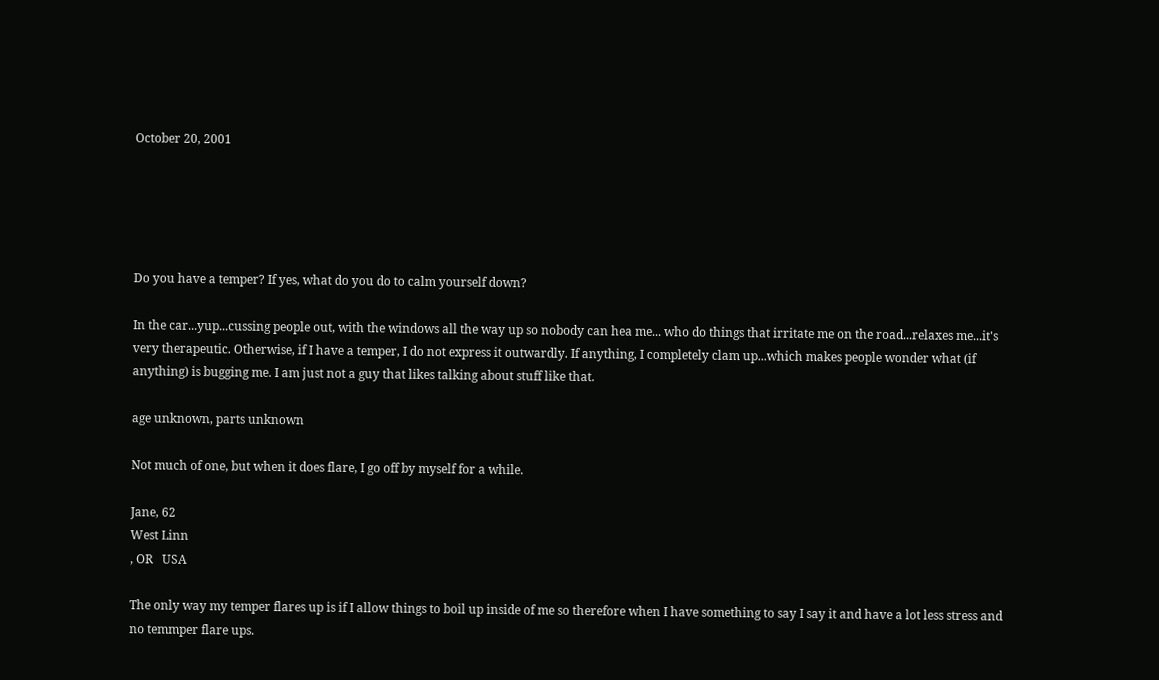October 20, 2001





Do you have a temper? If yes, what do you do to calm yourself down?

In the car...yup...cussing people out, with the windows all the way up so nobody can hea me... who do things that irritate me on the road...relaxes me...it's very therapeutic. Otherwise, if I have a temper, I do not express it outwardly. If anything, I completely clam up...which makes people wonder what (if anything) is bugging me. I am just not a guy that likes talking about stuff like that.

age unknown, parts unknown

Not much of one, but when it does flare, I go off by myself for a while.

Jane, 62
West Linn
, OR   USA

The only way my temper flares up is if I allow things to boil up inside of me so therefore when I have something to say I say it and have a lot less stress and no temmper flare ups.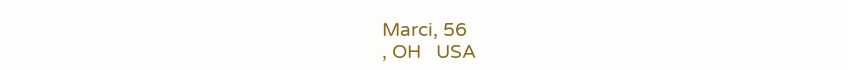Marci, 56
, OH   USA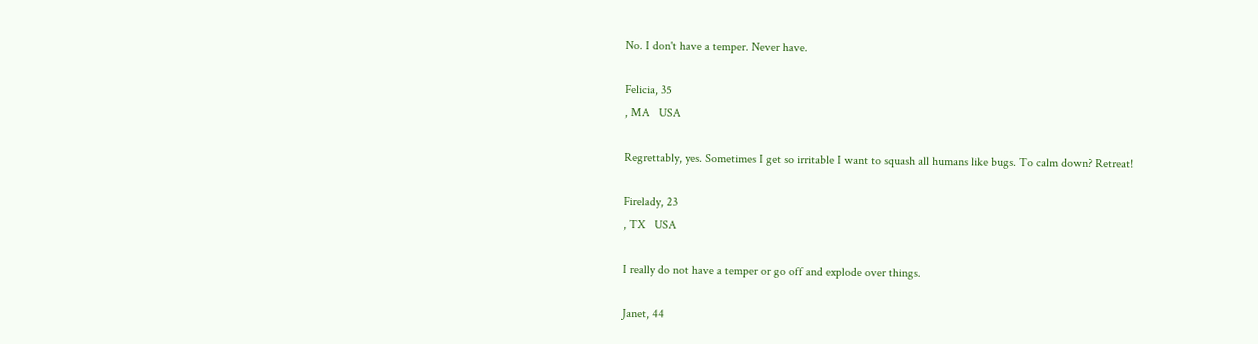No. I don't have a temper. Never have.

Felicia, 35
, MA   USA

Regrettably, yes. Sometimes I get so irritable I want to squash all humans like bugs. To calm down? Retreat!

Firelady, 23
, TX   USA

I really do not have a temper or go off and explode over things.

Janet, 44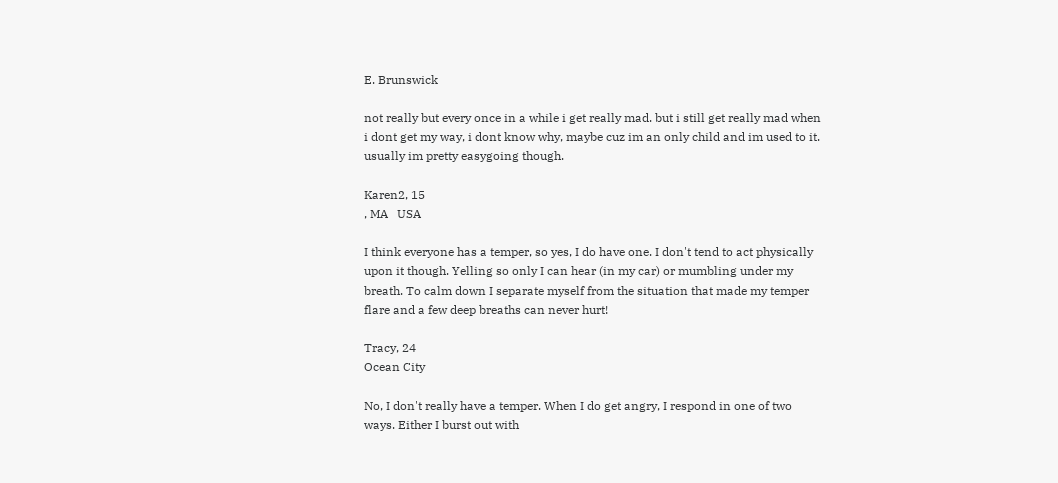E. Brunswick

not really but every once in a while i get really mad. but i still get really mad when i dont get my way, i dont know why, maybe cuz im an only child and im used to it. usually im pretty easygoing though.

Karen2, 15
, MA   USA

I think everyone has a temper, so yes, I do have one. I don't tend to act physically upon it though. Yelling so only I can hear (in my car) or mumbling under my breath. To calm down I separate myself from the situation that made my temper flare and a few deep breaths can never hurt!

Tracy, 24
Ocean City

No, I don't really have a temper. When I do get angry, I respond in one of two ways. Either I burst out with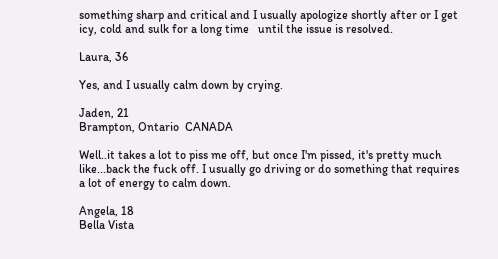something sharp and critical and I usually apologize shortly after or I get icy, cold and sulk for a long time   until the issue is resolved.

Laura, 36

Yes, and I usually calm down by crying.

Jaden, 21
Brampton, Ontario  CANADA

Well..it takes a lot to piss me off, but once I'm pissed, it's pretty much like...back the fuck off. I usually go driving or do something that requires a lot of energy to calm down.

Angela, 18
Bella Vista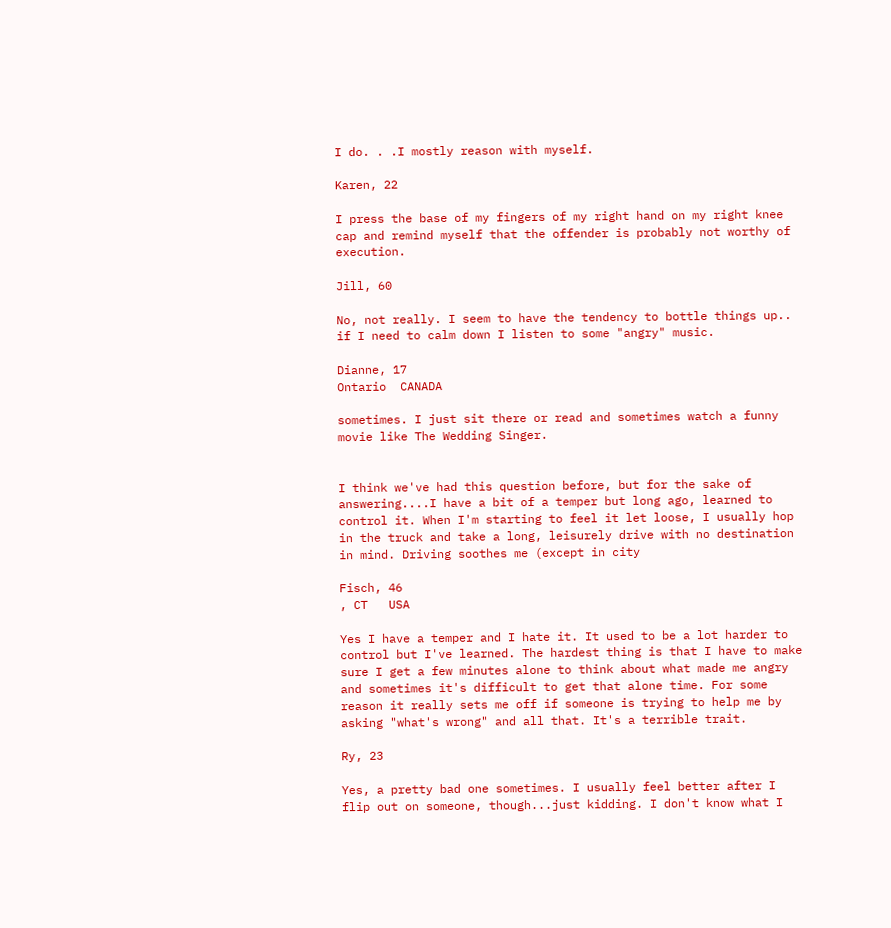I do. . .I mostly reason with myself.

Karen, 22

I press the base of my fingers of my right hand on my right knee cap and remind myself that the offender is probably not worthy of execution.

Jill, 60

No, not really. I seem to have the tendency to bottle things up.. if I need to calm down I listen to some "angry" music.

Dianne, 17
Ontario  CANADA

sometimes. I just sit there or read and sometimes watch a funny movie like The Wedding Singer.


I think we've had this question before, but for the sake of answering....I have a bit of a temper but long ago, learned to control it. When I'm starting to feel it let loose, I usually hop in the truck and take a long, leisurely drive with no destination in mind. Driving soothes me (except in city

Fisch, 46
, CT   USA

Yes I have a temper and I hate it. It used to be a lot harder to control but I've learned. The hardest thing is that I have to make sure I get a few minutes alone to think about what made me angry and sometimes it's difficult to get that alone time. For some reason it really sets me off if someone is trying to help me by asking "what's wrong" and all that. It's a terrible trait.

Ry, 23

Yes, a pretty bad one sometimes. I usually feel better after I flip out on someone, though...just kidding. I don't know what I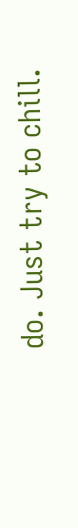do. Just try to chill.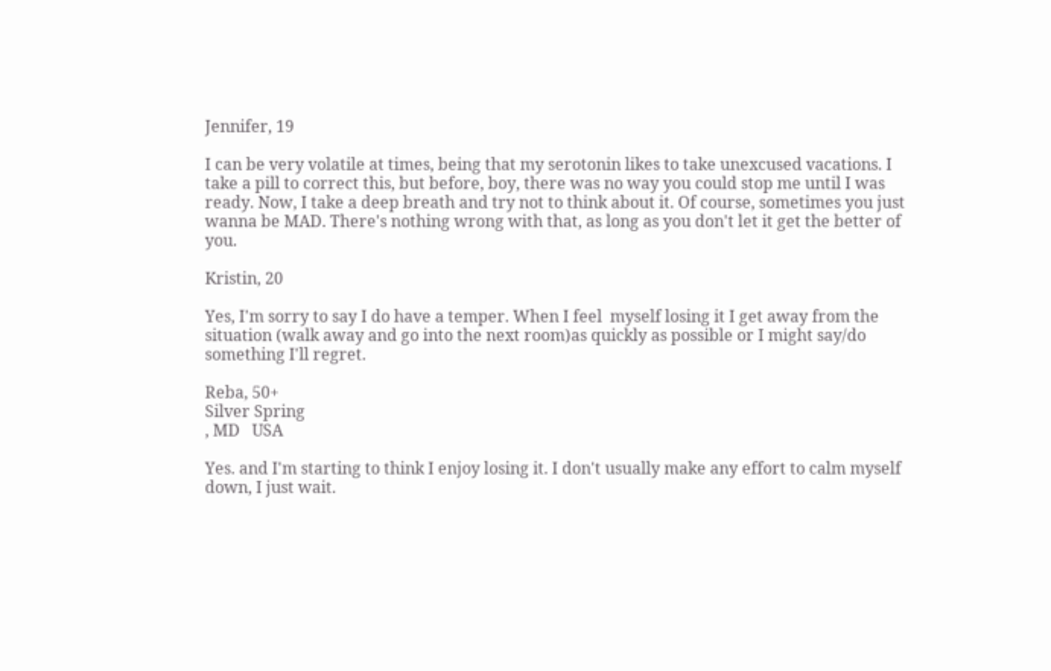Jennifer, 19

I can be very volatile at times, being that my serotonin likes to take unexcused vacations. I take a pill to correct this, but before, boy, there was no way you could stop me until I was ready. Now, I take a deep breath and try not to think about it. Of course, sometimes you just wanna be MAD. There's nothing wrong with that, as long as you don't let it get the better of you.

Kristin, 20

Yes, I'm sorry to say I do have a temper. When I feel  myself losing it I get away from the situation (walk away and go into the next room)as quickly as possible or I might say/do something I'll regret.

Reba, 50+
Silver Spring
, MD   USA

Yes. and I'm starting to think I enjoy losing it. I don't usually make any effort to calm myself down, I just wait.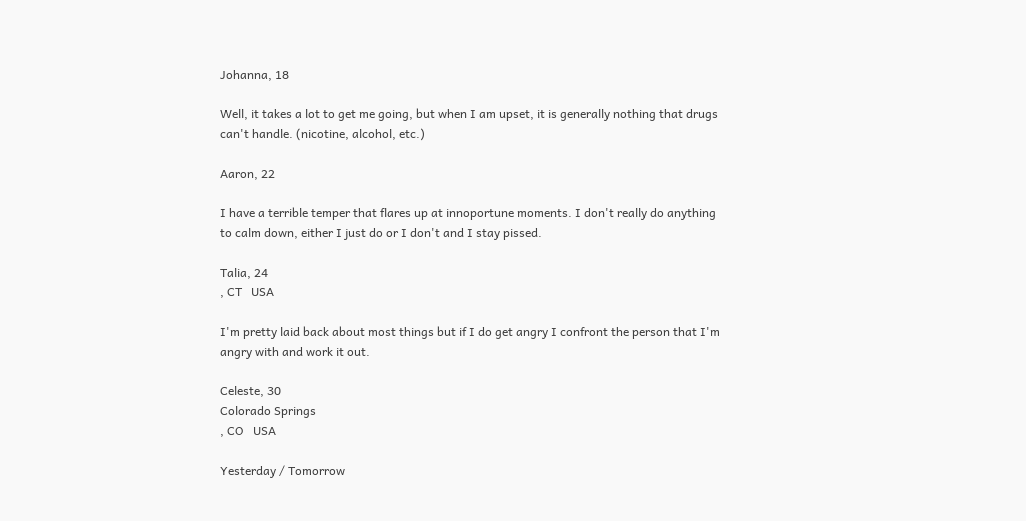Johanna, 18

Well, it takes a lot to get me going, but when I am upset, it is generally nothing that drugs can't handle. (nicotine, alcohol, etc.)

Aaron, 22

I have a terrible temper that flares up at innoportune moments. I don't really do anything to calm down, either I just do or I don't and I stay pissed.

Talia, 24
, CT   USA

I'm pretty laid back about most things but if I do get angry I confront the person that I'm angry with and work it out.

Celeste, 30
Colorado Springs
, CO   USA

Yesterday / Tomorrow